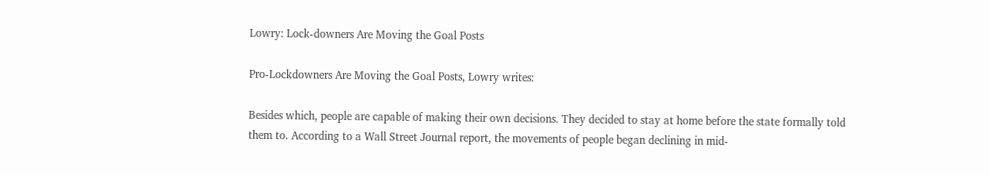Lowry: Lock-downers Are Moving the Goal Posts

Pro-Lockdowners Are Moving the Goal Posts, Lowry writes:

Besides which, people are capable of making their own decisions. They decided to stay at home before the state formally told them to. According to a Wall Street Journal report, the movements of people began declining in mid-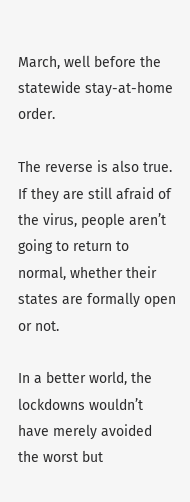March, well before the statewide stay-at-home order.

The reverse is also true. If they are still afraid of the virus, people aren’t going to return to normal, whether their states are formally open or not.

In a better world, the lockdowns wouldn’t have merely avoided the worst but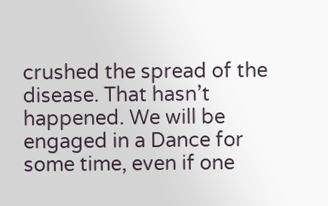crushed the spread of the disease. That hasn’t happened. We will be engaged in a Dance for some time, even if one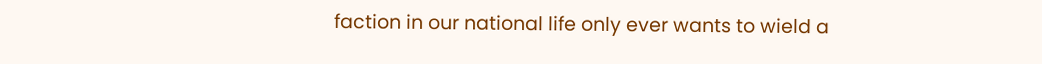faction in our national life only ever wants to wield a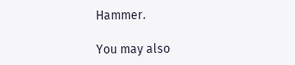Hammer.

You may also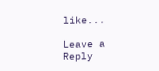like...

Leave a Reply